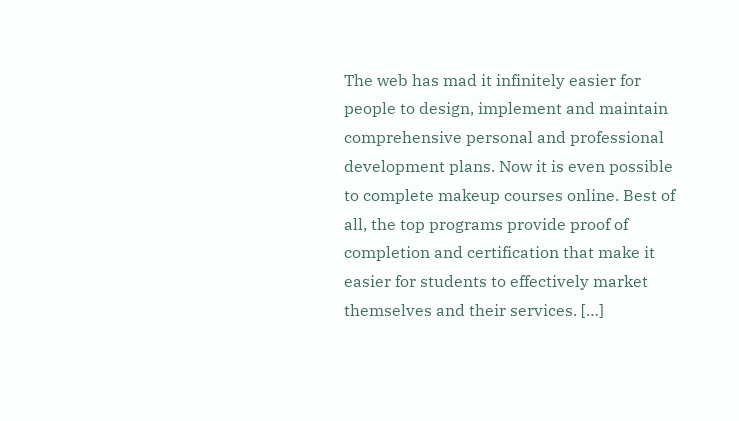The web has mad it infinitely easier for people to design, implement and maintain comprehensive personal and professional development plans. Now it is even possible to complete makeup courses online. Best of all, the top programs provide proof of completion and certification that make it easier for students to effectively market themselves and their services. […]